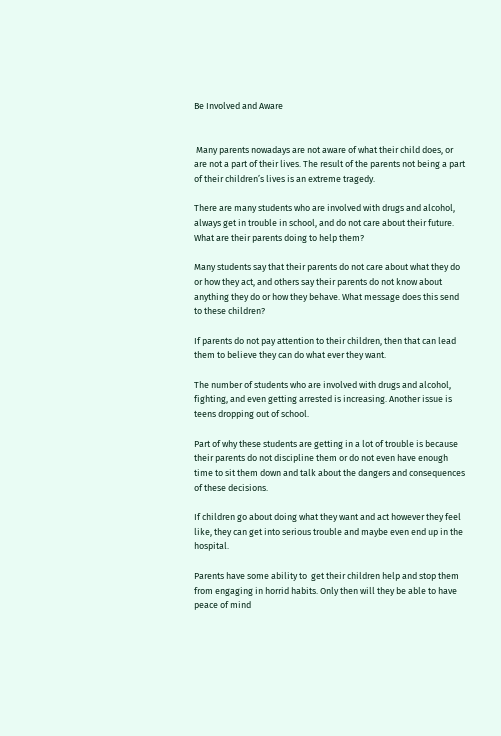Be Involved and Aware


 Many parents nowadays are not aware of what their child does, or are not a part of their lives. The result of the parents not being a part of their children’s lives is an extreme tragedy.

There are many students who are involved with drugs and alcohol, always get in trouble in school, and do not care about their future. What are their parents doing to help them?

Many students say that their parents do not care about what they do or how they act, and others say their parents do not know about anything they do or how they behave. What message does this send to these children?

If parents do not pay attention to their children, then that can lead them to believe they can do what ever they want.

The number of students who are involved with drugs and alcohol, fighting, and even getting arrested is increasing. Another issue is teens dropping out of school.

Part of why these students are getting in a lot of trouble is because their parents do not discipline them or do not even have enough time to sit them down and talk about the dangers and consequences of these decisions.

If children go about doing what they want and act however they feel like, they can get into serious trouble and maybe even end up in the hospital.

Parents have some ability to  get their children help and stop them from engaging in horrid habits. Only then will they be able to have peace of mind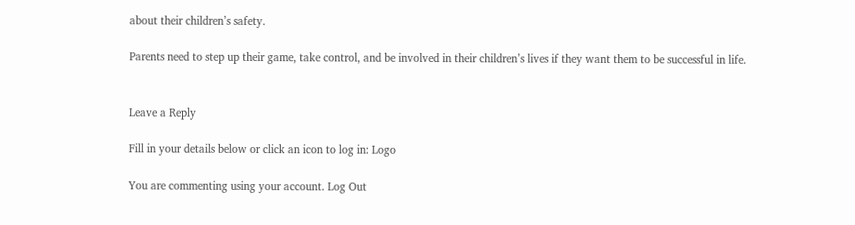about their children’s safety.

Parents need to step up their game, take control, and be involved in their children’s lives if they want them to be successful in life.


Leave a Reply

Fill in your details below or click an icon to log in: Logo

You are commenting using your account. Log Out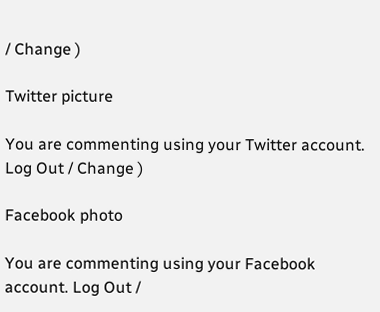/ Change )

Twitter picture

You are commenting using your Twitter account. Log Out / Change )

Facebook photo

You are commenting using your Facebook account. Log Out /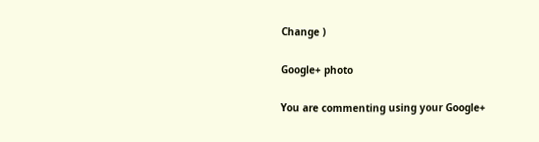Change )

Google+ photo

You are commenting using your Google+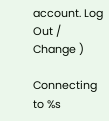account. Log Out / Change )

Connecting to %s